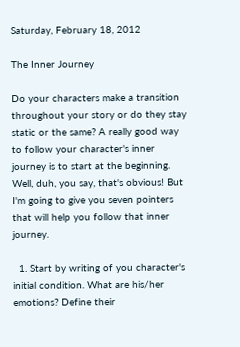Saturday, February 18, 2012

The Inner Journey

Do your characters make a transition throughout your story or do they stay static or the same? A really good way to follow your character's inner journey is to start at the beginning. Well, duh, you say, that's obvious! But I'm going to give you seven pointers that will help you follow that inner journey.

  1. Start by writing of you character's initial condition. What are his/her emotions? Define their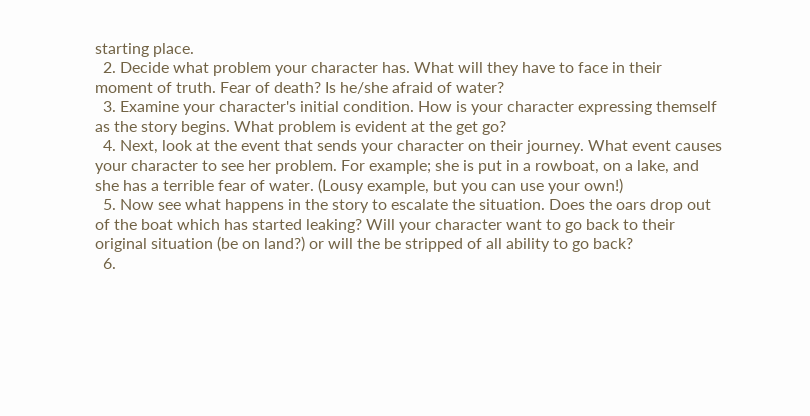starting place.
  2. Decide what problem your character has. What will they have to face in their moment of truth. Fear of death? Is he/she afraid of water?
  3. Examine your character's initial condition. How is your character expressing themself as the story begins. What problem is evident at the get go?
  4. Next, look at the event that sends your character on their journey. What event causes your character to see her problem. For example; she is put in a rowboat, on a lake, and she has a terrible fear of water. (Lousy example, but you can use your own!)
  5. Now see what happens in the story to escalate the situation. Does the oars drop out of the boat which has started leaking? Will your character want to go back to their original situation (be on land?) or will the be stripped of all ability to go back?
  6.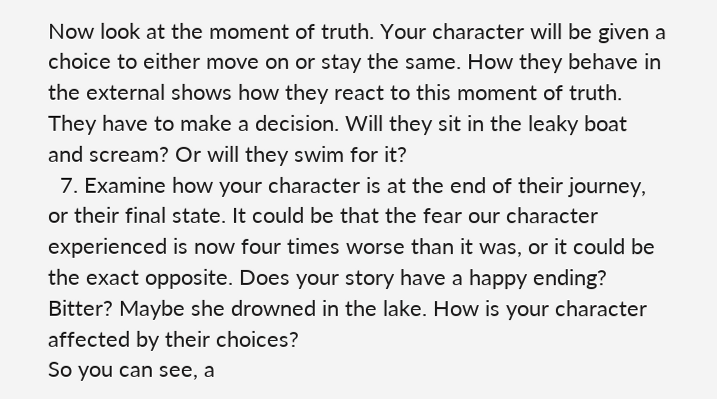Now look at the moment of truth. Your character will be given a choice to either move on or stay the same. How they behave in the external shows how they react to this moment of truth. They have to make a decision. Will they sit in the leaky boat and scream? Or will they swim for it?
  7. Examine how your character is at the end of their journey, or their final state. It could be that the fear our character experienced is now four times worse than it was, or it could be the exact opposite. Does your story have a happy ending? Bitter? Maybe she drowned in the lake. How is your character affected by their choices?
So you can see, a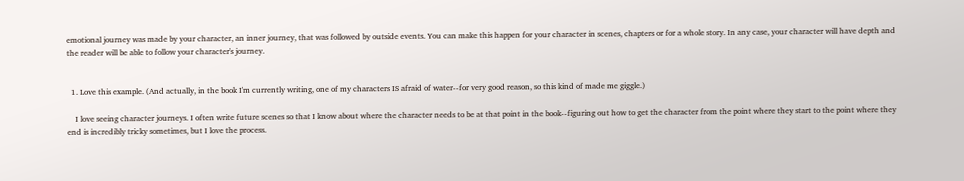emotional journey was made by your character, an inner journey, that was followed by outside events. You can make this happen for your character in scenes, chapters or for a whole story. In any case, your character will have depth and the reader will be able to follow your character's journey.


  1. Love this example. (And actually, in the book I'm currently writing, one of my characters IS afraid of water--for very good reason, so this kind of made me giggle.)

    I love seeing character journeys. I often write future scenes so that I know about where the character needs to be at that point in the book--figuring out how to get the character from the point where they start to the point where they end is incredibly tricky sometimes, but I love the process.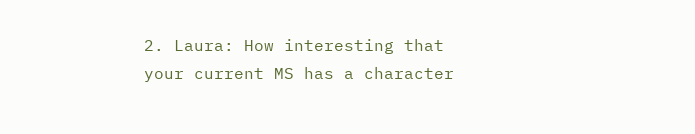2. Laura: How interesting that your current MS has a character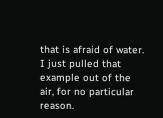that is afraid of water. I just pulled that example out of the air, for no particular reason.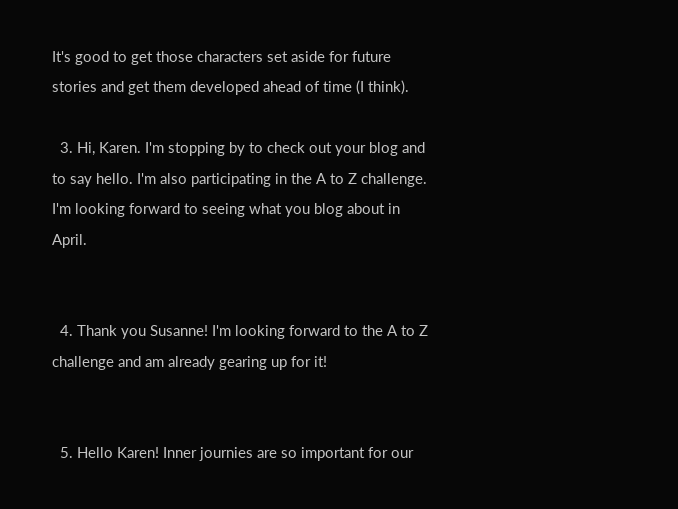It's good to get those characters set aside for future stories and get them developed ahead of time (I think).

  3. Hi, Karen. I'm stopping by to check out your blog and to say hello. I'm also participating in the A to Z challenge. I'm looking forward to seeing what you blog about in April.


  4. Thank you Susanne! I'm looking forward to the A to Z challenge and am already gearing up for it!


  5. Hello Karen! Inner journies are so important for our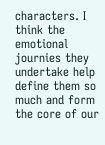characters. I think the emotional journies they undertake help define them so much and form the core of our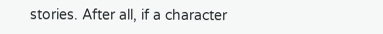stories. After all, if a character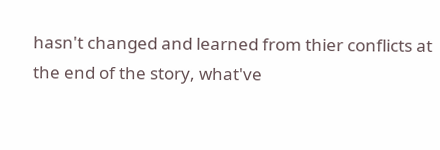hasn't changed and learned from thier conflicts at the end of the story, what've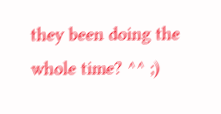they been doing the whole time? ^^ ;)